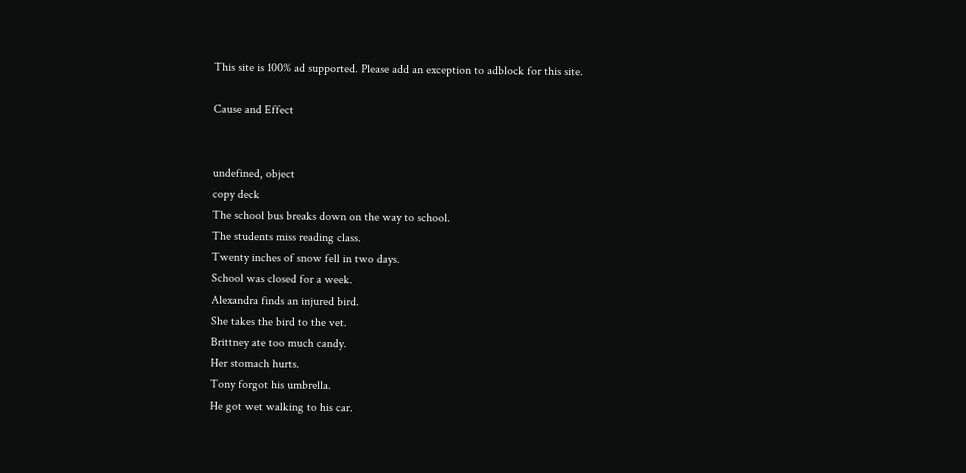This site is 100% ad supported. Please add an exception to adblock for this site.

Cause and Effect


undefined, object
copy deck
The school bus breaks down on the way to school.
The students miss reading class.
Twenty inches of snow fell in two days.
School was closed for a week.
Alexandra finds an injured bird.
She takes the bird to the vet.
Brittney ate too much candy.
Her stomach hurts.
Tony forgot his umbrella.
He got wet walking to his car.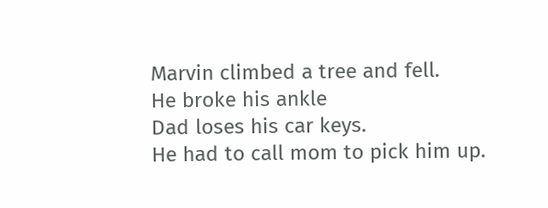Marvin climbed a tree and fell.
He broke his ankle
Dad loses his car keys.
He had to call mom to pick him up.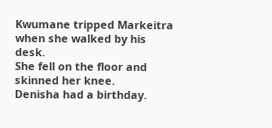Kwumane tripped Markeitra when she walked by his desk.
She fell on the floor and skinned her knee.
Denisha had a birthday.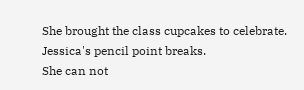She brought the class cupcakes to celebrate.
Jessica's pencil point breaks.
She can not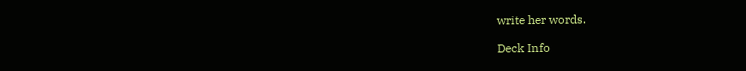write her words.

Deck Info